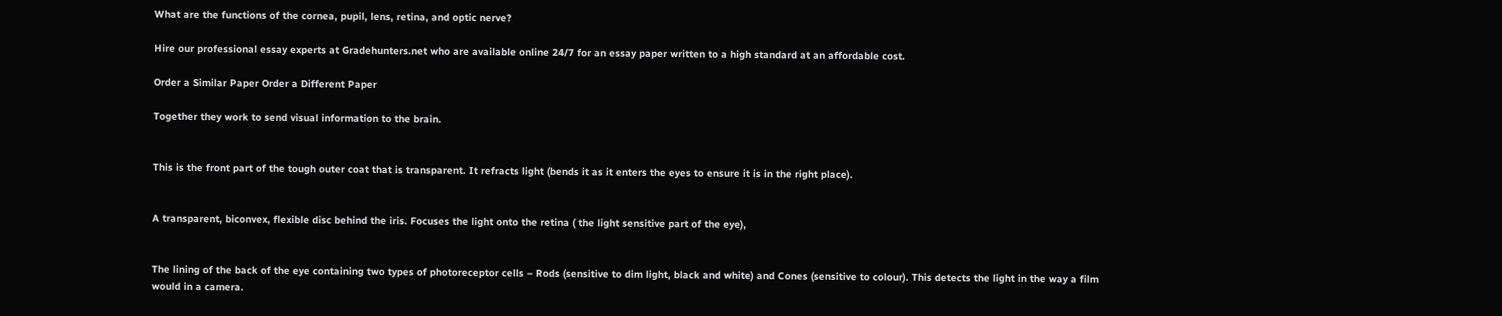What are the functions of the cornea, pupil, lens, retina, and optic nerve?

Hire our professional essay experts at Gradehunters.net who are available online 24/7 for an essay paper written to a high standard at an affordable cost.

Order a Similar Paper Order a Different Paper

Together they work to send visual information to the brain.


This is the front part of the tough outer coat that is transparent. It refracts light (bends it as it enters the eyes to ensure it is in the right place).


A transparent, biconvex, flexible disc behind the iris. Focuses the light onto the retina ( the light sensitive part of the eye),


The lining of the back of the eye containing two types of photoreceptor cells – Rods (sensitive to dim light, black and white) and Cones (sensitive to colour). This detects the light in the way a film would in a camera.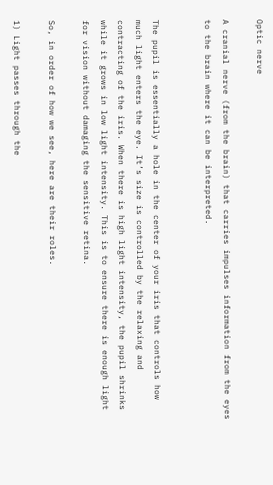Optic nerve

A cranial nerve (from the brain) that carries impulses information from the eyes to the brain where it can be interpreted.


The pupil is essentially a hole in the center of your iris that controls how much light enters the eye. It’s size is controlled by the relaxing and contracting of the iris. When there is high light intensity, the pupil shrinks while it grows in low light intensity. This is to ensure there is enough light for vision without damaging the sensitive retina.

So, in order of how we see, here are their roles.

1) Light passes through the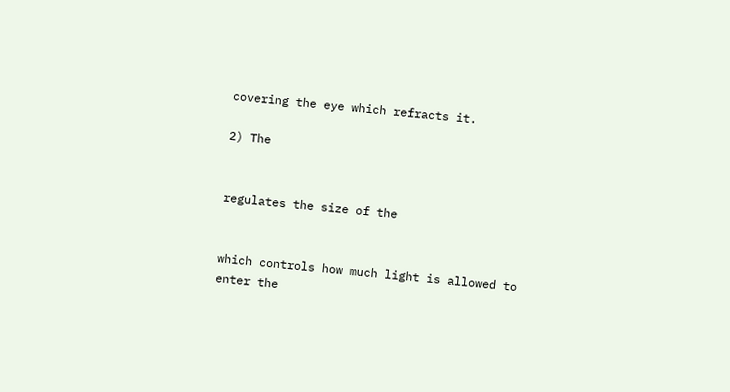covering the eye which refracts it.

2) The


regulates the size of the


which controls how much light is allowed to enter the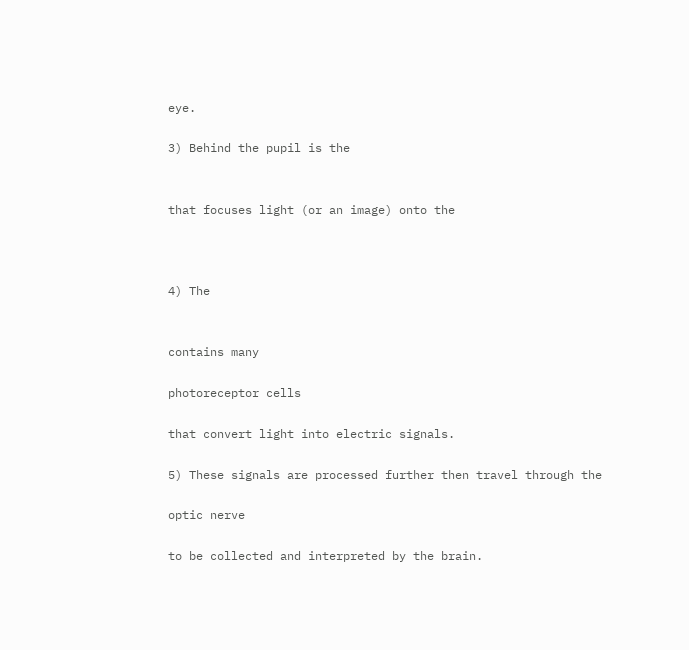eye.

3) Behind the pupil is the


that focuses light (or an image) onto the



4) The


contains many

photoreceptor cells

that convert light into electric signals.

5) These signals are processed further then travel through the

optic nerve

to be collected and interpreted by the brain.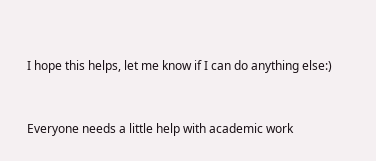I hope this helps, let me know if I can do anything else:)


Everyone needs a little help with academic work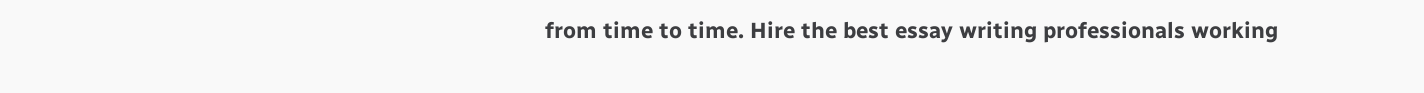from time to time. Hire the best essay writing professionals working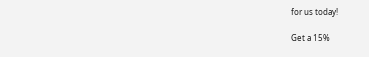for us today!

Get a 15%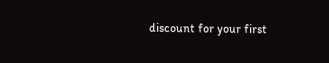discount for your first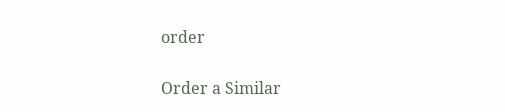order

Order a Similar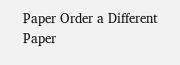Paper Order a Different Paper